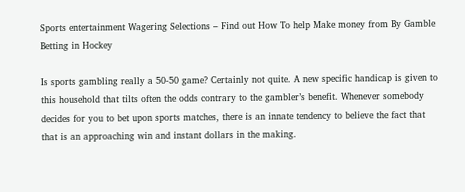Sports entertainment Wagering Selections – Find out How To help Make money from By Gamble Betting in Hockey

Is sports gambling really a 50-50 game? Certainly not quite. A new specific handicap is given to this household that tilts often the odds contrary to the gambler’s benefit. Whenever somebody decides for you to bet upon sports matches, there is an innate tendency to believe the fact that that is an approaching win and instant dollars in the making.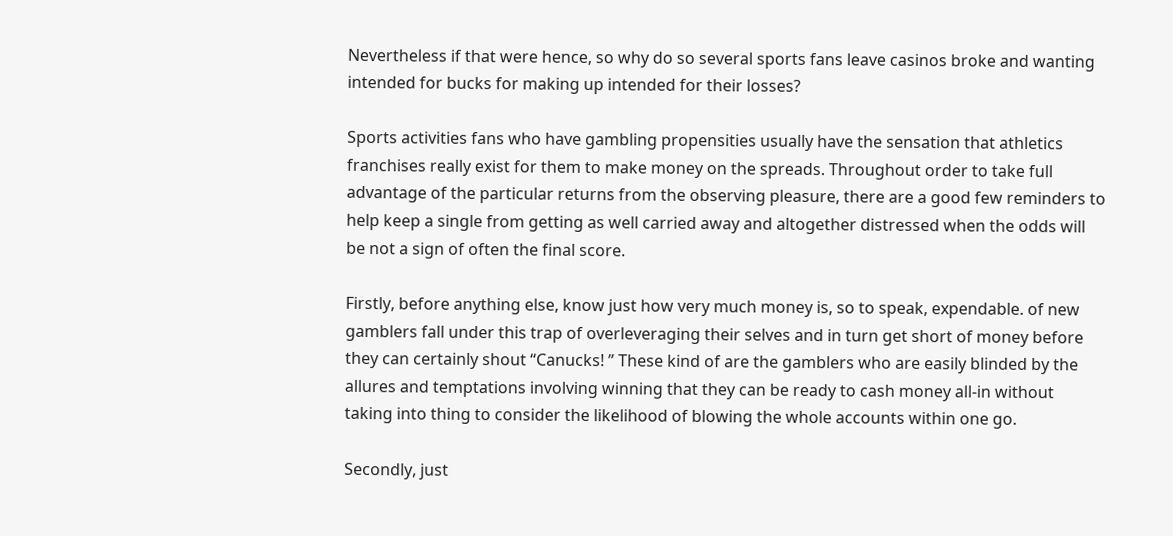Nevertheless if that were hence, so why do so several sports fans leave casinos broke and wanting intended for bucks for making up intended for their losses?

Sports activities fans who have gambling propensities usually have the sensation that athletics franchises really exist for them to make money on the spreads. Throughout order to take full advantage of the particular returns from the observing pleasure, there are a good few reminders to help keep a single from getting as well carried away and altogether distressed when the odds will be not a sign of often the final score.

Firstly, before anything else, know just how very much money is, so to speak, expendable. of new gamblers fall under this trap of overleveraging their selves and in turn get short of money before they can certainly shout “Canucks! ” These kind of are the gamblers who are easily blinded by the allures and temptations involving winning that they can be ready to cash money all-in without taking into thing to consider the likelihood of blowing the whole accounts within one go.

Secondly, just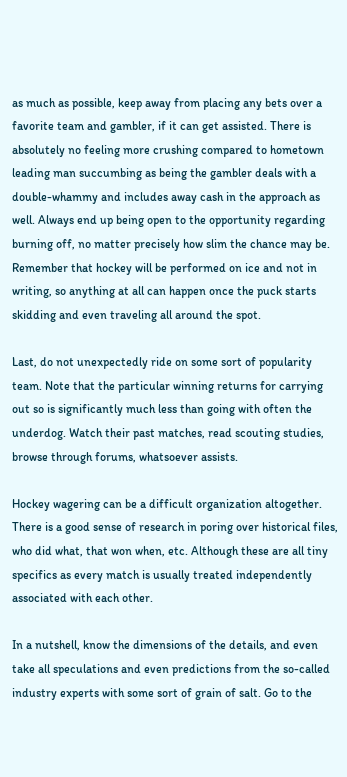as much as possible, keep away from placing any bets over a favorite team and gambler, if it can get assisted. There is absolutely no feeling more crushing compared to hometown leading man succumbing as being the gambler deals with a double-whammy and includes away cash in the approach as well. Always end up being open to the opportunity regarding burning off, no matter precisely how slim the chance may be. Remember that hockey will be performed on ice and not in writing, so anything at all can happen once the puck starts skidding and even traveling all around the spot.

Last, do not unexpectedly ride on some sort of popularity team. Note that the particular winning returns for carrying out so is significantly much less than going with often the underdog. Watch their past matches, read scouting studies, browse through forums, whatsoever assists.

Hockey wagering can be a difficult organization altogether. There is a good sense of research in poring over historical files, who did what, that won when, etc. Although these are all tiny specifics as every match is usually treated independently associated with each other.

In a nutshell, know the dimensions of the details, and even take all speculations and even predictions from the so-called industry experts with some sort of grain of salt. Go to the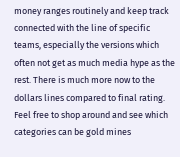money ranges routinely and keep track connected with the line of specific teams, especially the versions which often not get as much media hype as the rest. There is much more now to the dollars lines compared to final rating. Feel free to shop around and see which categories can be gold mines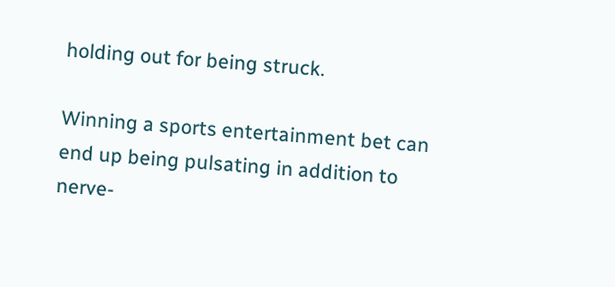holding out for being struck.

Winning a sports entertainment bet can end up being pulsating in addition to nerve-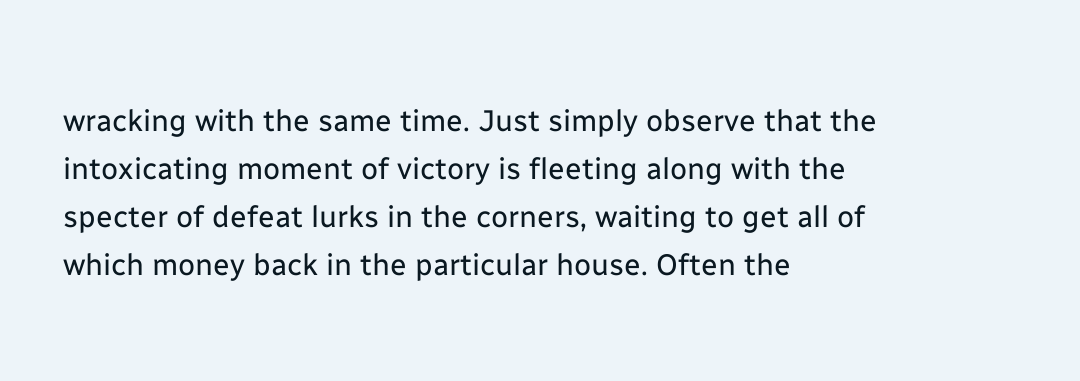wracking with the same time. Just simply observe that the intoxicating moment of victory is fleeting along with the specter of defeat lurks in the corners, waiting to get all of which money back in the particular house. Often the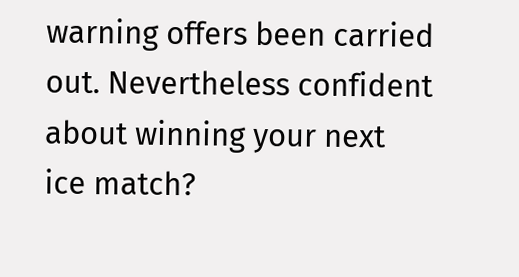warning offers been carried out. Nevertheless confident about winning your next ice match?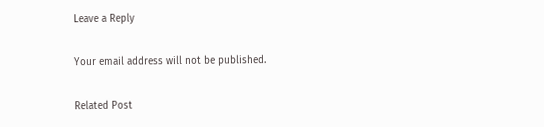Leave a Reply

Your email address will not be published.

Related Post